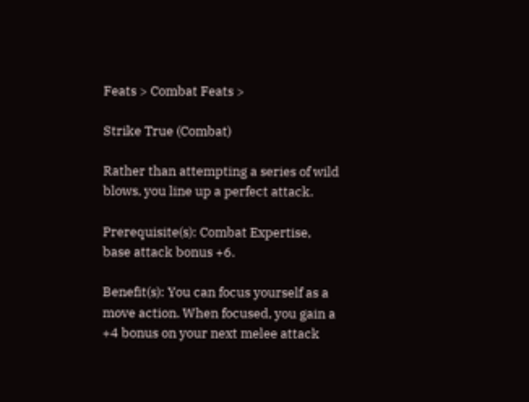Feats > Combat Feats >

Strike True (Combat)

Rather than attempting a series of wild blows, you line up a perfect attack.

Prerequisite(s): Combat Expertise, base attack bonus +6.

Benefit(s): You can focus yourself as a move action. When focused, you gain a +4 bonus on your next melee attack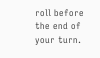roll before the end of your turn.